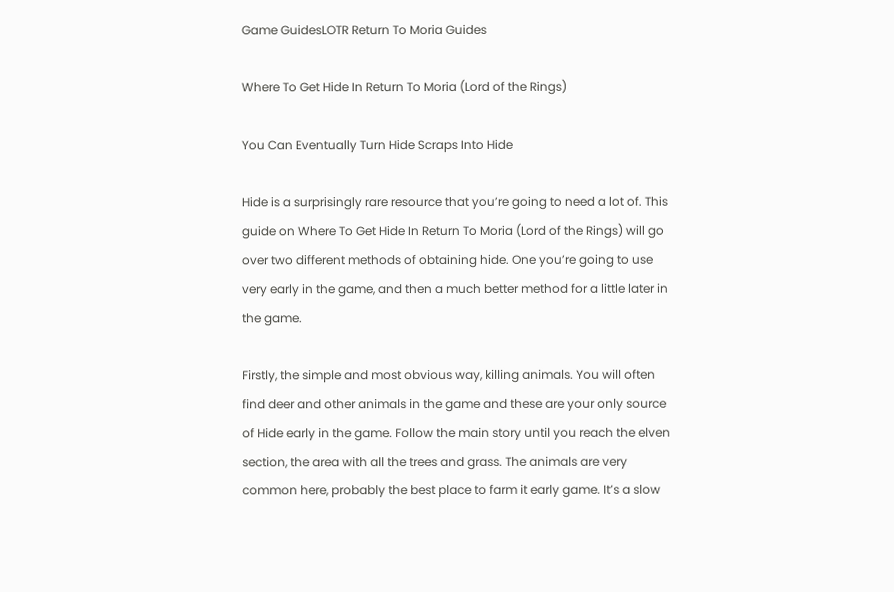Game GuidesLOTR Return To Moria Guides

Where To Get Hide In Return To Moria (Lord of the Rings)

You Can Eventually Turn Hide Scraps Into Hide

Hide is a surprisingly rare resource that you’re going to need a lot of. This guide on Where To Get Hide In Return To Moria (Lord of the Rings) will go over two different methods of obtaining hide. One you’re going to use very early in the game, and then a much better method for a little later in the game.

Firstly, the simple and most obvious way, killing animals. You will often find deer and other animals in the game and these are your only source of Hide early in the game. Follow the main story until you reach the elven section, the area with all the trees and grass. The animals are very common here, probably the best place to farm it early game. It’s a slow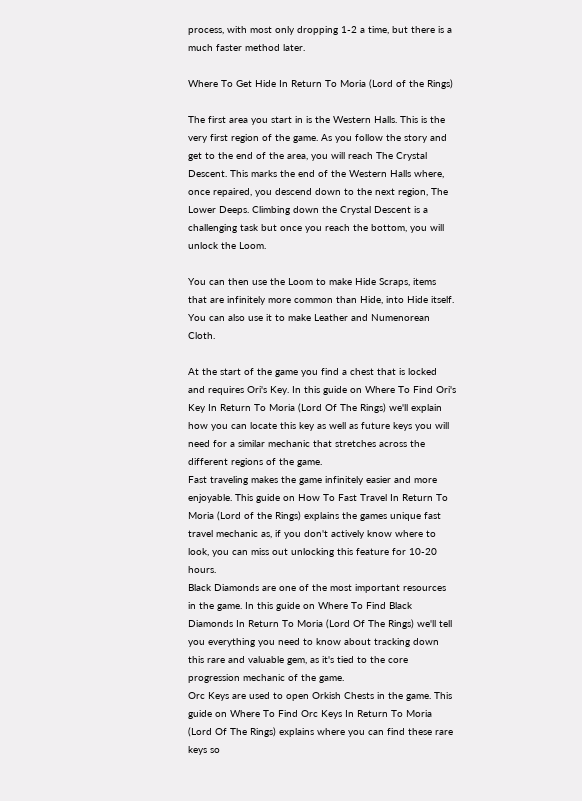process, with most only dropping 1-2 a time, but there is a much faster method later.

Where To Get Hide In Return To Moria (Lord of the Rings)

The first area you start in is the Western Halls. This is the very first region of the game. As you follow the story and get to the end of the area, you will reach The Crystal Descent. This marks the end of the Western Halls where, once repaired, you descend down to the next region, The Lower Deeps. Climbing down the Crystal Descent is a challenging task but once you reach the bottom, you will unlock the Loom.

You can then use the Loom to make Hide Scraps, items that are infinitely more common than Hide, into Hide itself. You can also use it to make Leather and Numenorean Cloth.

At the start of the game you find a chest that is locked and requires Ori's Key. In this guide on Where To Find Ori's Key In Return To Moria (Lord Of The Rings) we'll explain how you can locate this key as well as future keys you will need for a similar mechanic that stretches across the different regions of the game.
Fast traveling makes the game infinitely easier and more enjoyable. This guide on How To Fast Travel In Return To Moria (Lord of the Rings) explains the games unique fast travel mechanic as, if you don't actively know where to look, you can miss out unlocking this feature for 10-20 hours.
Black Diamonds are one of the most important resources in the game. In this guide on Where To Find Black Diamonds In Return To Moria (Lord Of The Rings) we'll tell you everything you need to know about tracking down this rare and valuable gem, as it's tied to the core progression mechanic of the game.
Orc Keys are used to open Orkish Chests in the game. This guide on Where To Find Orc Keys In Return To Moria (Lord Of The Rings) explains where you can find these rare keys so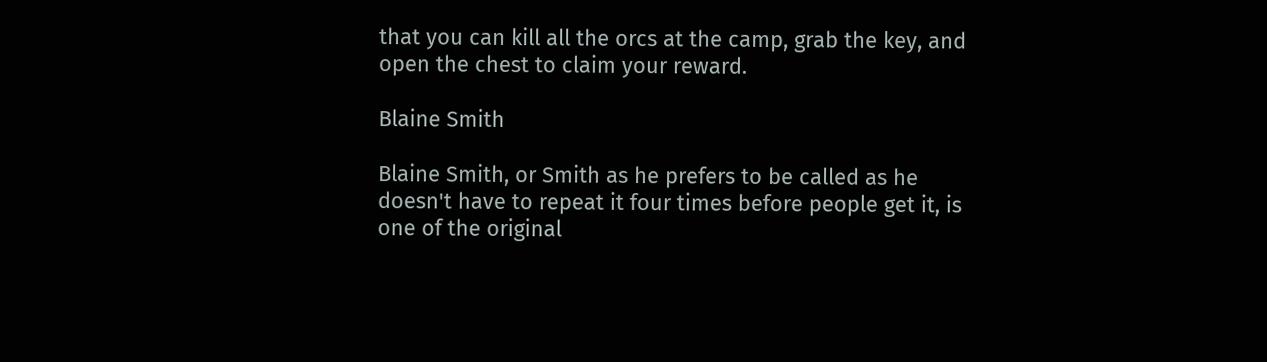that you can kill all the orcs at the camp, grab the key, and open the chest to claim your reward.

Blaine Smith

Blaine Smith, or Smith as he prefers to be called as he doesn't have to repeat it four times before people get it, is one of the original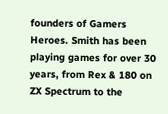founders of Gamers Heroes. Smith has been playing games for over 30 years, from Rex & 180 on ZX Spectrum to the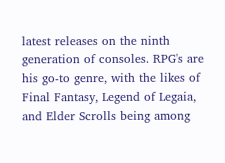latest releases on the ninth generation of consoles. RPG's are his go-to genre, with the likes of Final Fantasy, Legend of Legaia, and Elder Scrolls being among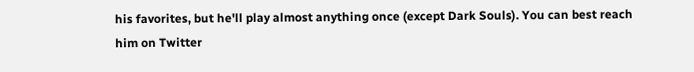his favorites, but he'll play almost anything once (except Dark Souls). You can best reach him on Twitter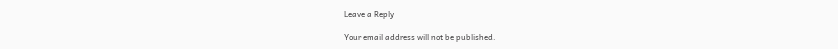Leave a Reply

Your email address will not be published.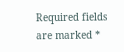Required fields are marked *